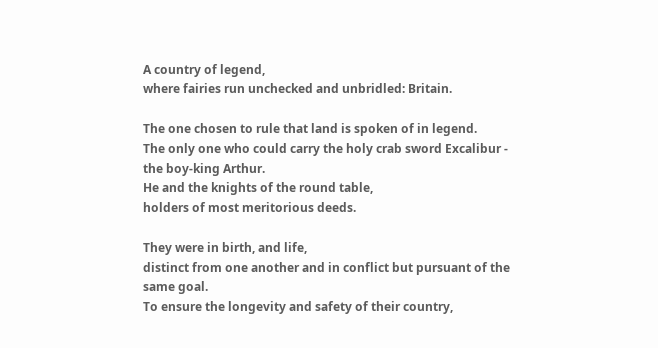A country of legend,
where fairies run unchecked and unbridled: Britain.

The one chosen to rule that land is spoken of in legend.
The only one who could carry the holy crab sword Excalibur - the boy-king Arthur.
He and the knights of the round table,
holders of most meritorious deeds.

They were in birth, and life,
distinct from one another and in conflict but pursuant of the same goal.
To ensure the longevity and safety of their country,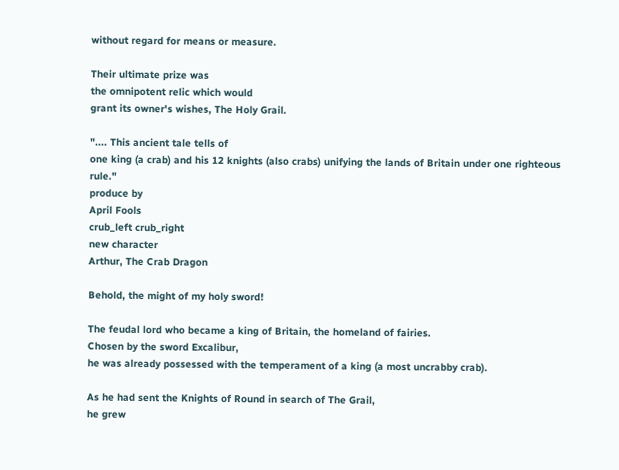without regard for means or measure.

Their ultimate prize was
the omnipotent relic which would
grant its owner's wishes, The Holy Grail.

".... This ancient tale tells of
one king (a crab) and his 12 knights (also crabs) unifying the lands of Britain under one righteous rule."
produce by
April Fools
crub_left crub_right
new character
Arthur, The Crab Dragon

Behold, the might of my holy sword!

The feudal lord who became a king of Britain, the homeland of fairies.
Chosen by the sword Excalibur,
he was already possessed with the temperament of a king (a most uncrabby crab).

As he had sent the Knights of Round in search of The Grail,
he grew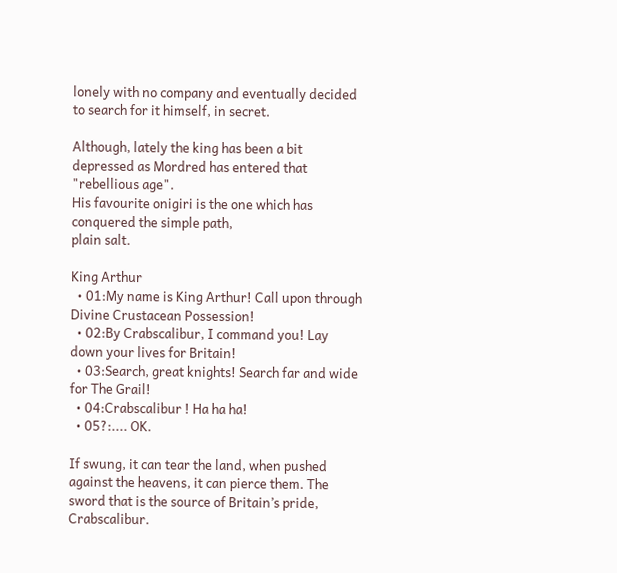lonely with no company and eventually decided to search for it himself, in secret.

Although, lately the king has been a bit depressed as Mordred has entered that
"rebellious age".
His favourite onigiri is the one which has conquered the simple path,
plain salt.

King Arthur
  • 01:My name is King Arthur! Call upon through Divine Crustacean Possession!
  • 02:By Crabscalibur, I command you! Lay down your lives for Britain!
  • 03:Search, great knights! Search far and wide for The Grail!
  • 04:Crabscalibur ! Ha ha ha!
  • 05?:.... OK.

If swung, it can tear the land, when pushed against the heavens, it can pierce them. The sword that is the source of Britain’s pride, Crabscalibur.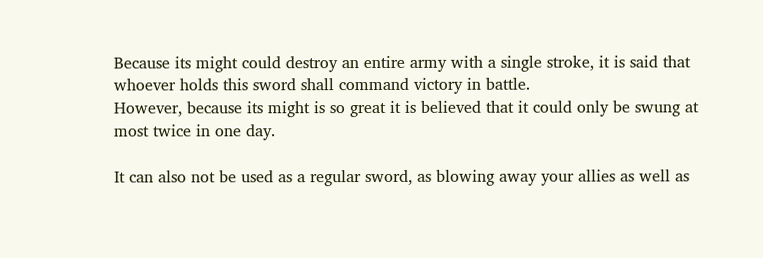Because its might could destroy an entire army with a single stroke, it is said that whoever holds this sword shall command victory in battle.
However, because its might is so great it is believed that it could only be swung at most twice in one day.

It can also not be used as a regular sword, as blowing away your allies as well as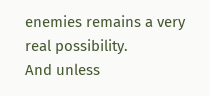enemies remains a very real possibility.
And unless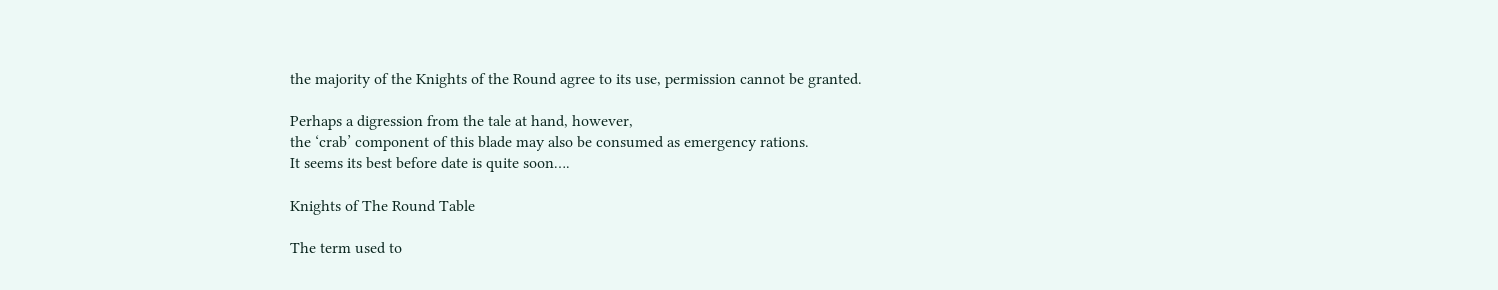the majority of the Knights of the Round agree to its use, permission cannot be granted.

Perhaps a digression from the tale at hand, however,
the ‘crab’ component of this blade may also be consumed as emergency rations.
It seems its best before date is quite soon….

Knights of The Round Table

The term used to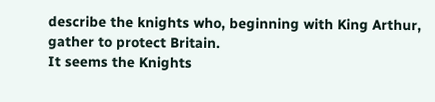describe the knights who, beginning with King Arthur, gather to protect Britain.
It seems the Knights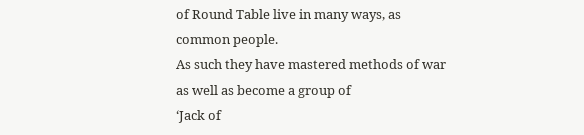of Round Table live in many ways, as common people.
As such they have mastered methods of war as well as become a group of
‘Jack of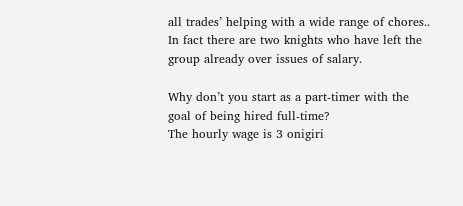all trades’ helping with a wide range of chores..
In fact there are two knights who have left the group already over issues of salary.

Why don’t you start as a part-timer with the goal of being hired full-time?
The hourly wage is 3 onigiri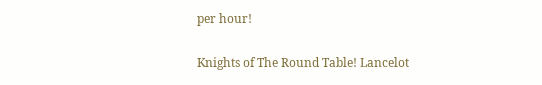per hour!

Knights of The Round Table! Lancelot